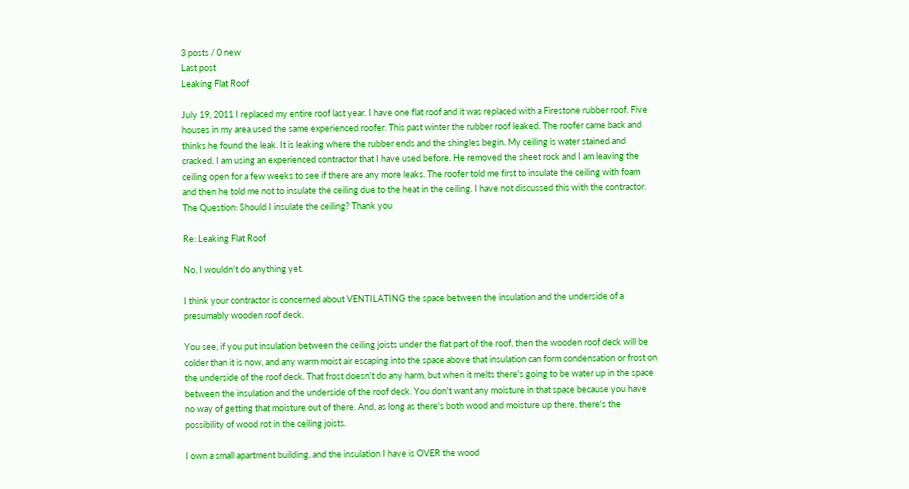3 posts / 0 new
Last post
Leaking Flat Roof

July 19, 2011 I replaced my entire roof last year. I have one flat roof and it was replaced with a Firestone rubber roof. Five houses in my area used the same experienced roofer. This past winter the rubber roof leaked. The roofer came back and thinks he found the leak. It is leaking where the rubber ends and the shingles begin. My ceiling is water stained and cracked. I am using an experienced contractor that I have used before. He removed the sheet rock and I am leaving the ceiling open for a few weeks to see if there are any more leaks. The roofer told me first to insulate the ceiling with foam and then he told me not to insulate the ceiling due to the heat in the ceiling. I have not discussed this with the contractor. The Question: Should I insulate the ceiling? Thank you

Re: Leaking Flat Roof

No, I wouldn't do anything yet.

I think your contractor is concerned about VENTILATING the space between the insulation and the underside of a presumably wooden roof deck.

You see, if you put insulation between the ceiling joists under the flat part of the roof, then the wooden roof deck will be colder than it is now, and any warm moist air escaping into the space above that insulation can form condensation or frost on the underside of the roof deck. That frost doesn't do any harm, but when it melts there's going to be water up in the space between the insulation and the underside of the roof deck. You don't want any moisture in that space because you have no way of getting that moisture out of there. And, as long as there's both wood and moisture up there, there's the possibility of wood rot in the ceiling joists.

I own a small apartment building, and the insulation I have is OVER the wood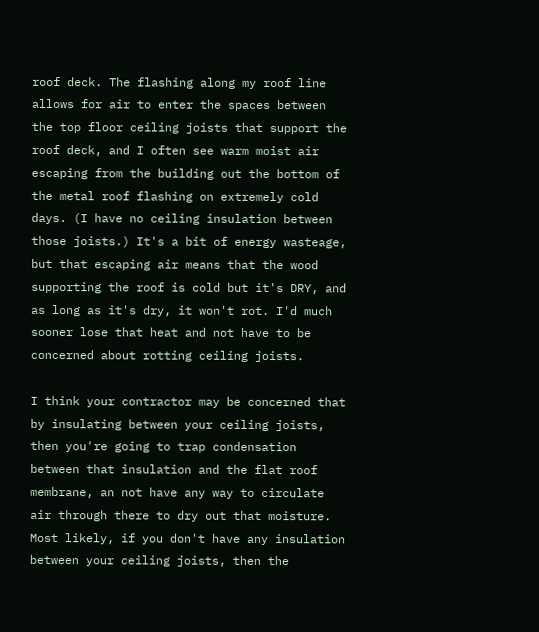roof deck. The flashing along my roof line allows for air to enter the spaces between the top floor ceiling joists that support the roof deck, and I often see warm moist air escaping from the building out the bottom of the metal roof flashing on extremely cold days. (I have no ceiling insulation between those joists.) It's a bit of energy wasteage, but that escaping air means that the wood supporting the roof is cold but it's DRY, and as long as it's dry, it won't rot. I'd much sooner lose that heat and not have to be concerned about rotting ceiling joists.

I think your contractor may be concerned that by insulating between your ceiling joists, then you're going to trap condensation between that insulation and the flat roof membrane, an not have any way to circulate air through there to dry out that moisture. Most likely, if you don't have any insulation between your ceiling joists, then the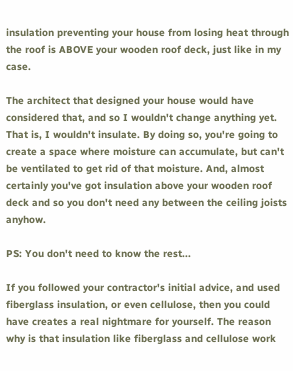insulation preventing your house from losing heat through the roof is ABOVE your wooden roof deck, just like in my case.

The architect that designed your house would have considered that, and so I wouldn't change anything yet. That is, I wouldn't insulate. By doing so, you're going to create a space where moisture can accumulate, but can't be ventilated to get rid of that moisture. And, almost certainly you've got insulation above your wooden roof deck and so you don't need any between the ceiling joists anyhow.

PS: You don't need to know the rest...

If you followed your contractor's initial advice, and used fiberglass insulation, or even cellulose, then you could have creates a real nightmare for yourself. The reason why is that insulation like fiberglass and cellulose work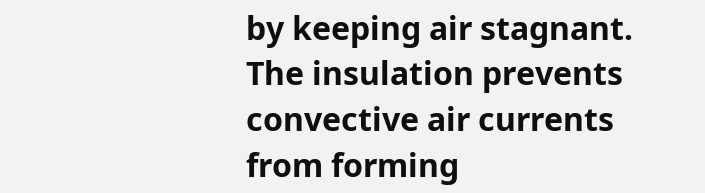by keeping air stagnant. The insulation prevents convective air currents from forming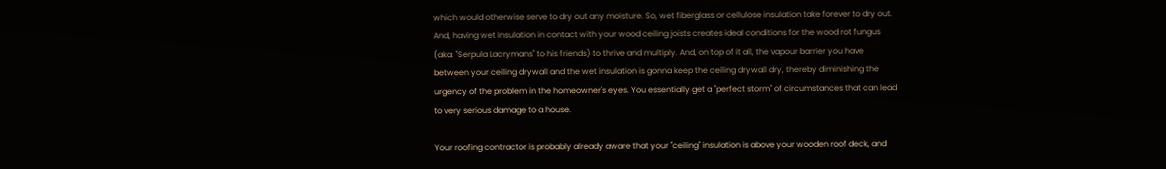which would otherwise serve to dry out any moisture. So, wet fiberglass or cellulose insulation take forever to dry out. And, having wet insulation in contact with your wood ceiling joists creates ideal conditions for the wood rot fungus (aka: "Serpula Lacrymans" to his friends) to thrive and multiply. And, on top of it all, the vapour barrier you have between your ceiling drywall and the wet insulation is gonna keep the ceiling drywall dry, thereby diminishing the urgency of the problem in the homeowner's eyes. You essentially get a "perfect storm" of circumstances that can lead to very serious damage to a house.

Your roofing contractor is probably already aware that your "ceiling" insulation is above your wooden roof deck, and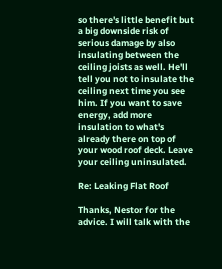so there's little benefit but a big downside risk of serious damage by also insulating between the ceiling joists as well. He'll tell you not to insulate the ceiling next time you see him. If you want to save energy, add more insulation to what's already there on top of your wood roof deck. Leave your ceiling uninsulated.

Re: Leaking Flat Roof

Thanks, Nestor for the advice. I will talk with the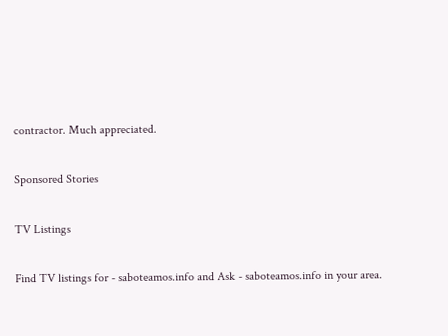contractor. Much appreciated.

Sponsored Stories

TV Listings

Find TV listings for - saboteamos.info and Ask - saboteamos.info in your area.